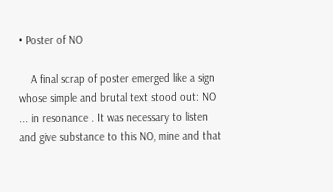• Poster of NO

    A final scrap of poster emerged like a sign whose simple and brutal text stood out: NO ... in resonance . It was necessary to listen and give substance to this NO, mine and that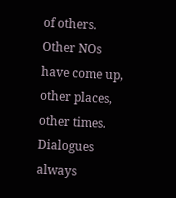of others. Other NOs have come up, other places, other times. Dialogues always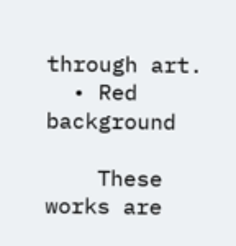through art.
  • Red background

    These works are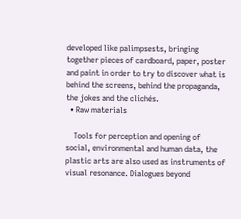developed like palimpsests, bringing together pieces of cardboard, paper, poster and paint in order to try to discover what is behind the screens, behind the propaganda, the jokes and the clichés.
  • Raw materials

    Tools for perception and opening of social, environmental and human data, the plastic arts are also used as instruments of visual resonance. Dialogues beyond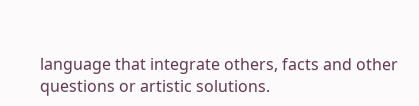language that integrate others, facts and other questions or artistic solutions.